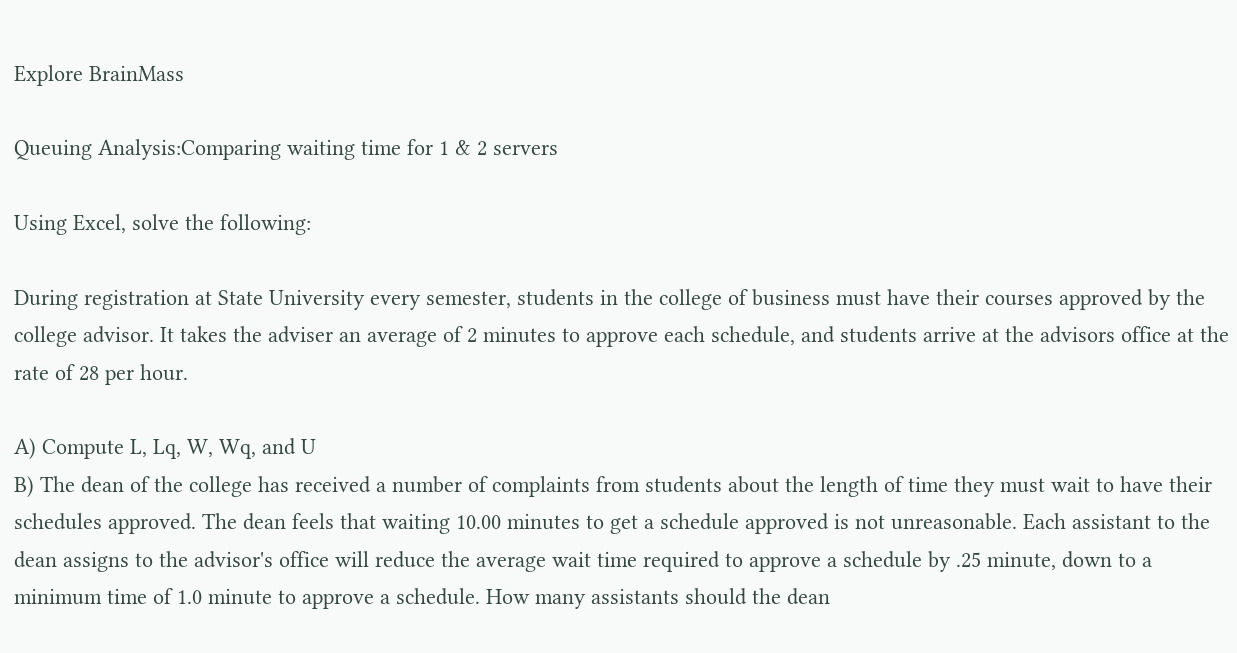Explore BrainMass

Queuing Analysis:Comparing waiting time for 1 & 2 servers

Using Excel, solve the following:

During registration at State University every semester, students in the college of business must have their courses approved by the college advisor. It takes the adviser an average of 2 minutes to approve each schedule, and students arrive at the advisors office at the rate of 28 per hour.

A) Compute L, Lq, W, Wq, and U
B) The dean of the college has received a number of complaints from students about the length of time they must wait to have their schedules approved. The dean feels that waiting 10.00 minutes to get a schedule approved is not unreasonable. Each assistant to the dean assigns to the advisor's office will reduce the average wait time required to approve a schedule by .25 minute, down to a minimum time of 1.0 minute to approve a schedule. How many assistants should the dean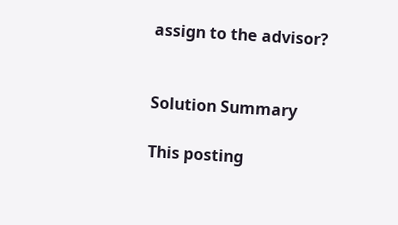assign to the advisor?


Solution Summary

This posting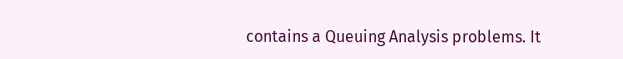contains a Queuing Analysis problems. It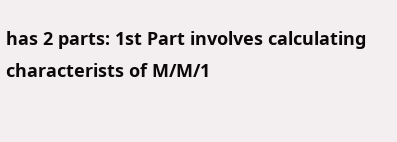has 2 parts: 1st Part involves calculating characterists of M/M/1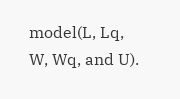model(L, Lq, W, Wq, and U).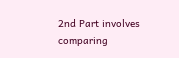2nd Part involves comparing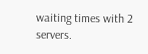waiting times with 2 servers.